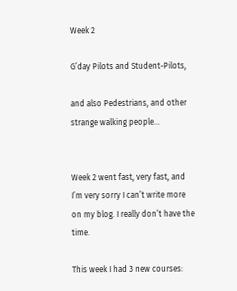Week 2

G’day Pilots and Student-Pilots,

and also Pedestrians, and other strange walking people…


Week 2 went fast, very fast, and I’m very sorry I can’t write more on my blog. I really don’t have the time.

This week I had 3 new courses: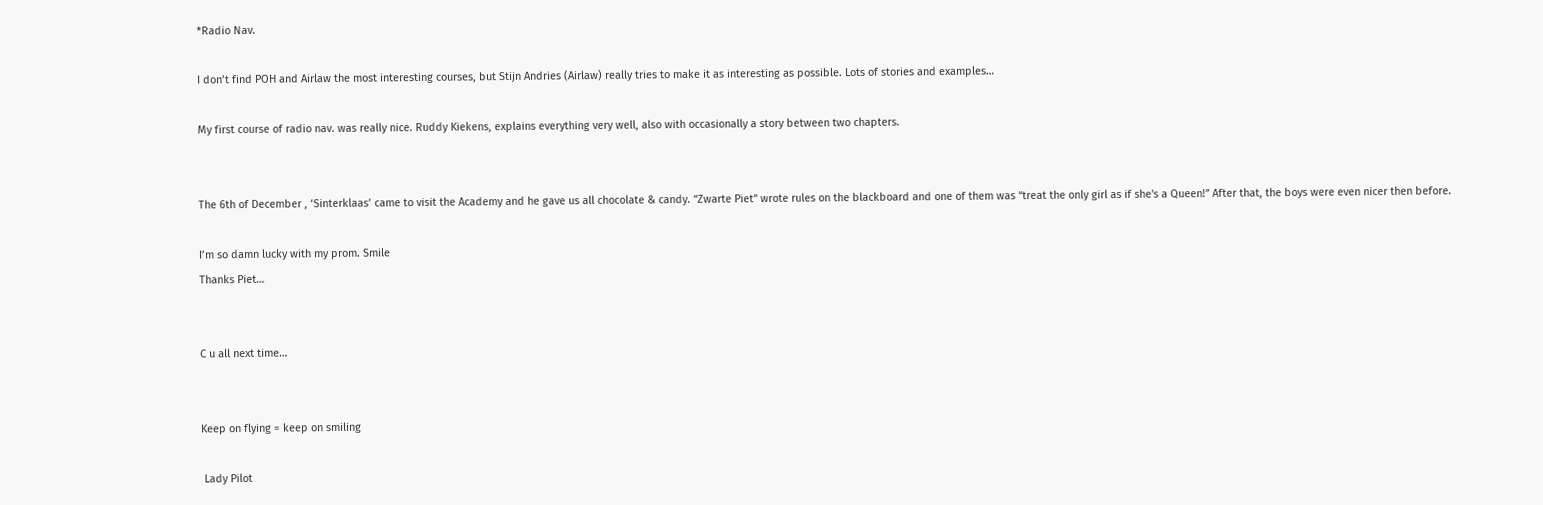*Radio Nav.

I don’t find POH and Airlaw the most interesting courses, but Stijn Andries (Airlaw) really tries to make it as interesting as possible. Lots of stories and examples…

My first course of radio nav. was really nice. Ruddy Kiekens, explains everything very well, also with occasionally a story between two chapters.


The 6th of December , ‘Sinterklaas’ came to visit the Academy and he gave us all chocolate & candy. “Zwarte Piet” wrote rules on the blackboard and one of them was “treat the only girl as if she's a Queen!” After that, the boys were even nicer then before.

I’m so damn lucky with my prom. Smile
Thanks Piet…


C u all next time…


Keep on flying = keep on smiling

 Lady Pilot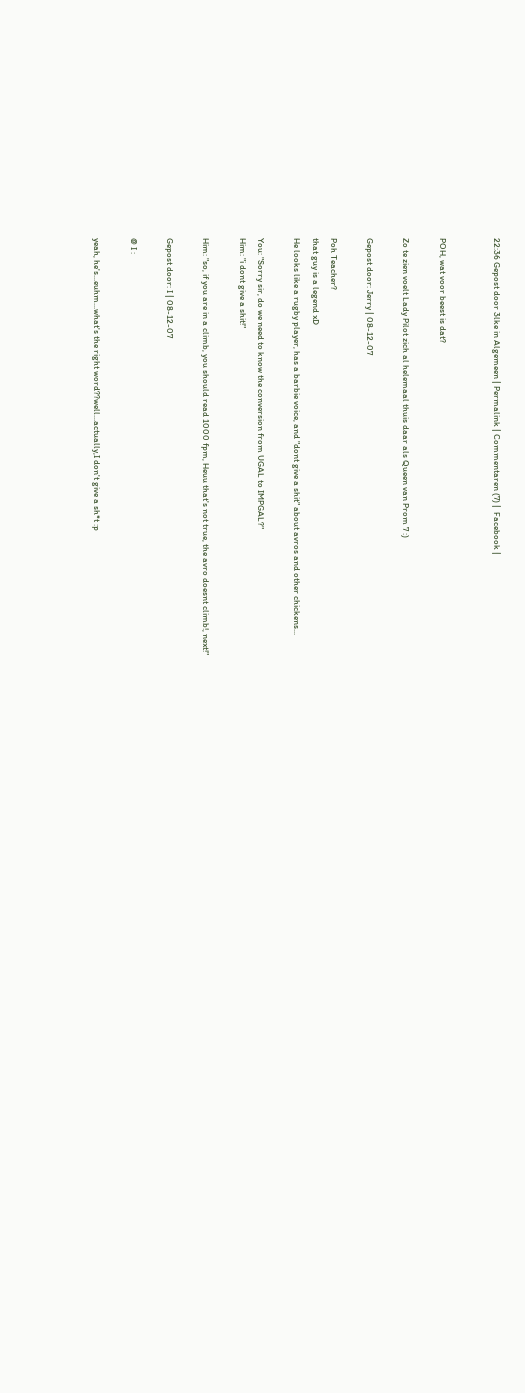22:36 Gepost door 3lke in Algemeen | Permalink | Commentaren (7) |  Facebook |


POH, wat voor beest is dat?

Zo te zien voelt Lady Pilot zich al helemaal thuis daar als Queen van Prom 7 :)

Gepost door: Jerry | 08-12-07

Poh Teacher?
that guy is a legend xD
He looks like a rugby player, has a barbie voice, and "dont give a shit" about avros and other chickens...

You: "Sorry sir, do we need to know the conversion from UGAL to IMPGAL?"
Him: "i dont give a shit!"

Him: "so, if you are in a climb, you should read 1000 fpm, Heuu that's not true, the avro doesnt climb!, next!"

Gepost door: I | 08-12-07

@ I :

yeah, he's...euhm...what's the right word??well...actually,I don't give a sh*t :p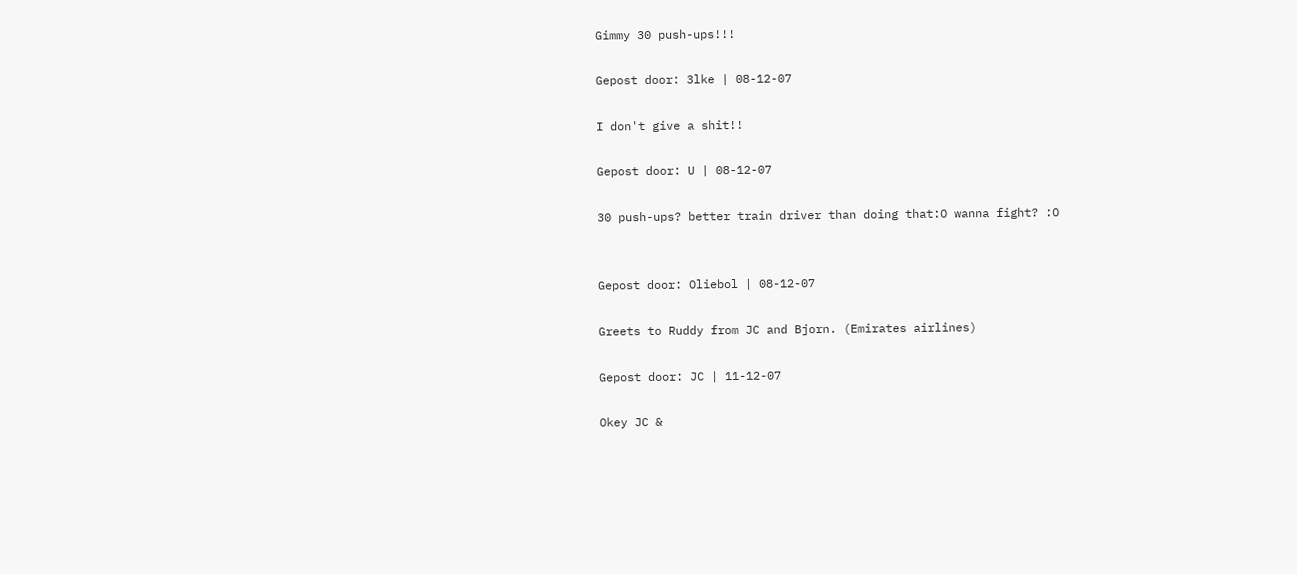Gimmy 30 push-ups!!!

Gepost door: 3lke | 08-12-07

I don't give a shit!!

Gepost door: U | 08-12-07

30 push-ups? better train driver than doing that:O wanna fight? :O


Gepost door: Oliebol | 08-12-07

Greets to Ruddy from JC and Bjorn. (Emirates airlines)

Gepost door: JC | 11-12-07

Okey JC &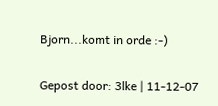Bjorn...komt in orde :-)

Gepost door: 3lke | 11-12-07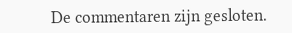De commentaren zijn gesloten.